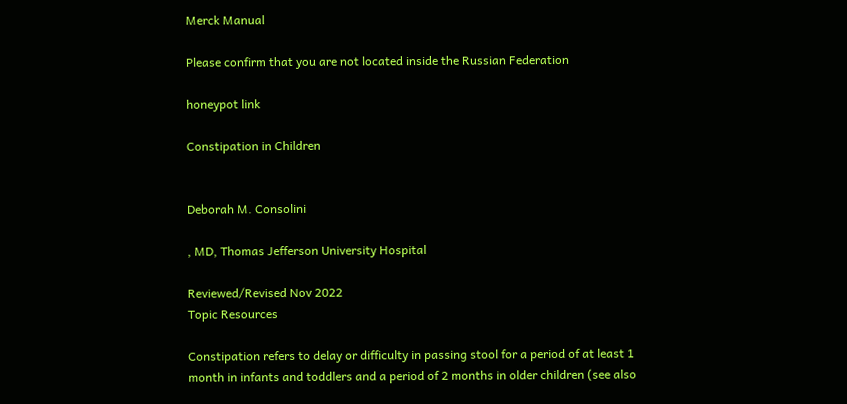Merck Manual

Please confirm that you are not located inside the Russian Federation

honeypot link

Constipation in Children


Deborah M. Consolini

, MD, Thomas Jefferson University Hospital

Reviewed/Revised Nov 2022
Topic Resources

Constipation refers to delay or difficulty in passing stool for a period of at least 1 month in infants and toddlers and a period of 2 months in older children (see also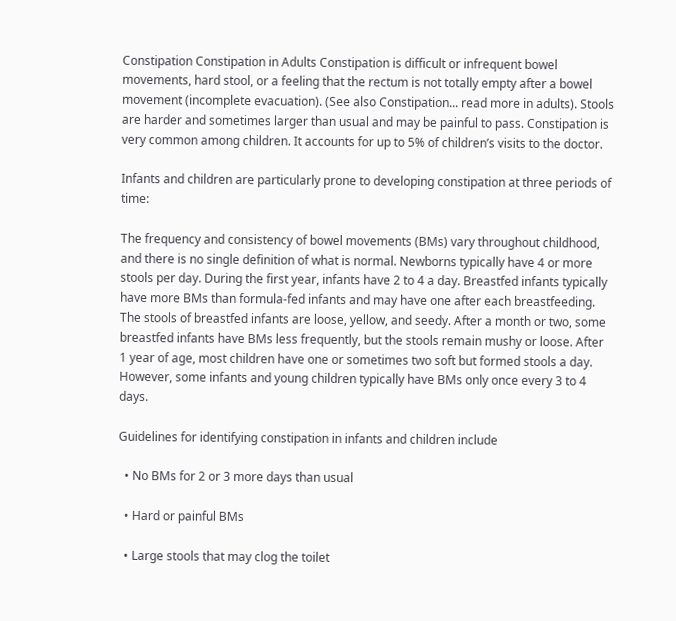Constipation Constipation in Adults Constipation is difficult or infrequent bowel movements, hard stool, or a feeling that the rectum is not totally empty after a bowel movement (incomplete evacuation). (See also Constipation... read more in adults). Stools are harder and sometimes larger than usual and may be painful to pass. Constipation is very common among children. It accounts for up to 5% of children’s visits to the doctor.

Infants and children are particularly prone to developing constipation at three periods of time:

The frequency and consistency of bowel movements (BMs) vary throughout childhood, and there is no single definition of what is normal. Newborns typically have 4 or more stools per day. During the first year, infants have 2 to 4 a day. Breastfed infants typically have more BMs than formula-fed infants and may have one after each breastfeeding. The stools of breastfed infants are loose, yellow, and seedy. After a month or two, some breastfed infants have BMs less frequently, but the stools remain mushy or loose. After 1 year of age, most children have one or sometimes two soft but formed stools a day. However, some infants and young children typically have BMs only once every 3 to 4 days.

Guidelines for identifying constipation in infants and children include

  • No BMs for 2 or 3 more days than usual

  • Hard or painful BMs

  • Large stools that may clog the toilet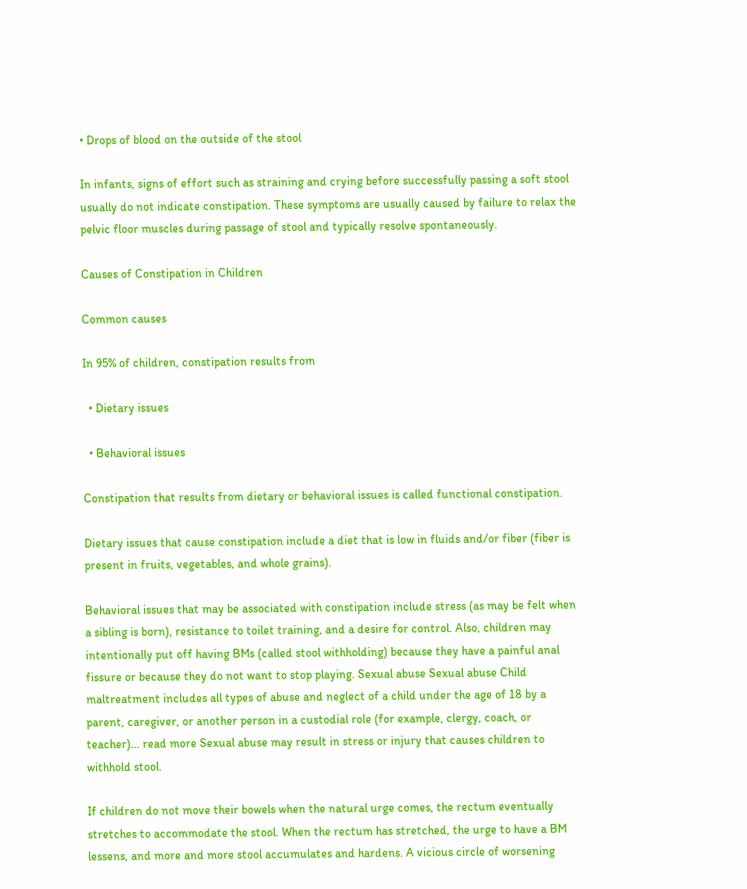• Drops of blood on the outside of the stool

In infants, signs of effort such as straining and crying before successfully passing a soft stool usually do not indicate constipation. These symptoms are usually caused by failure to relax the pelvic floor muscles during passage of stool and typically resolve spontaneously.

Causes of Constipation in Children

Common causes

In 95% of children, constipation results from

  • Dietary issues

  • Behavioral issues

Constipation that results from dietary or behavioral issues is called functional constipation.

Dietary issues that cause constipation include a diet that is low in fluids and/or fiber (fiber is present in fruits, vegetables, and whole grains).

Behavioral issues that may be associated with constipation include stress (as may be felt when a sibling is born), resistance to toilet training, and a desire for control. Also, children may intentionally put off having BMs (called stool withholding) because they have a painful anal fissure or because they do not want to stop playing. Sexual abuse Sexual abuse Child maltreatment includes all types of abuse and neglect of a child under the age of 18 by a parent, caregiver, or another person in a custodial role (for example, clergy, coach, or teacher)... read more Sexual abuse may result in stress or injury that causes children to withhold stool.

If children do not move their bowels when the natural urge comes, the rectum eventually stretches to accommodate the stool. When the rectum has stretched, the urge to have a BM lessens, and more and more stool accumulates and hardens. A vicious circle of worsening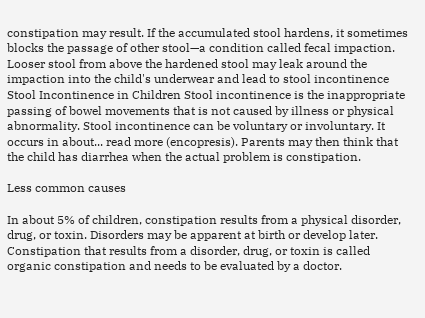constipation may result. If the accumulated stool hardens, it sometimes blocks the passage of other stool—a condition called fecal impaction. Looser stool from above the hardened stool may leak around the impaction into the child's underwear and lead to stool incontinence Stool Incontinence in Children Stool incontinence is the inappropriate passing of bowel movements that is not caused by illness or physical abnormality. Stool incontinence can be voluntary or involuntary. It occurs in about... read more (encopresis). Parents may then think that the child has diarrhea when the actual problem is constipation.

Less common causes

In about 5% of children, constipation results from a physical disorder, drug, or toxin. Disorders may be apparent at birth or develop later. Constipation that results from a disorder, drug, or toxin is called organic constipation and needs to be evaluated by a doctor.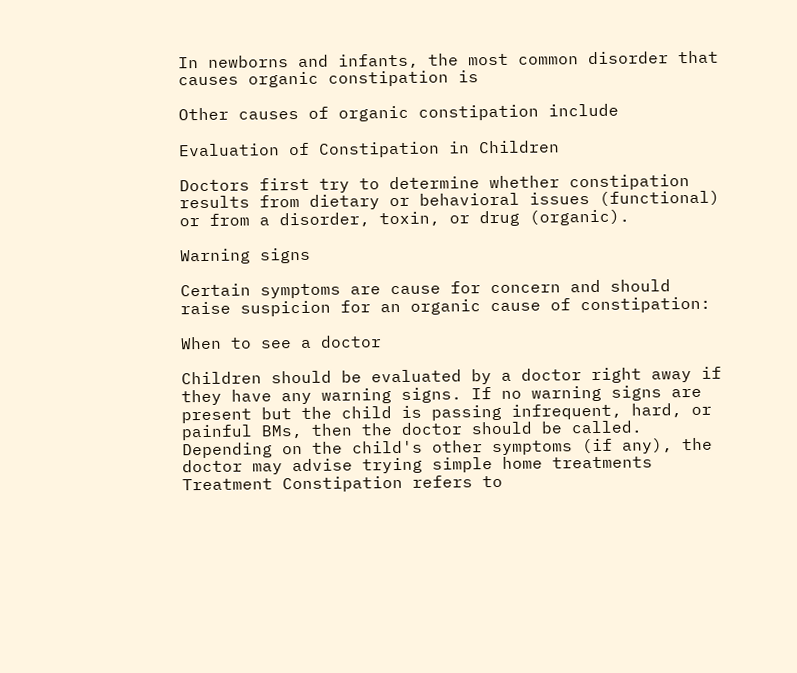In newborns and infants, the most common disorder that causes organic constipation is

Other causes of organic constipation include

Evaluation of Constipation in Children

Doctors first try to determine whether constipation results from dietary or behavioral issues (functional) or from a disorder, toxin, or drug (organic).

Warning signs

Certain symptoms are cause for concern and should raise suspicion for an organic cause of constipation:

When to see a doctor

Children should be evaluated by a doctor right away if they have any warning signs. If no warning signs are present but the child is passing infrequent, hard, or painful BMs, then the doctor should be called. Depending on the child's other symptoms (if any), the doctor may advise trying simple home treatments Treatment Constipation refers to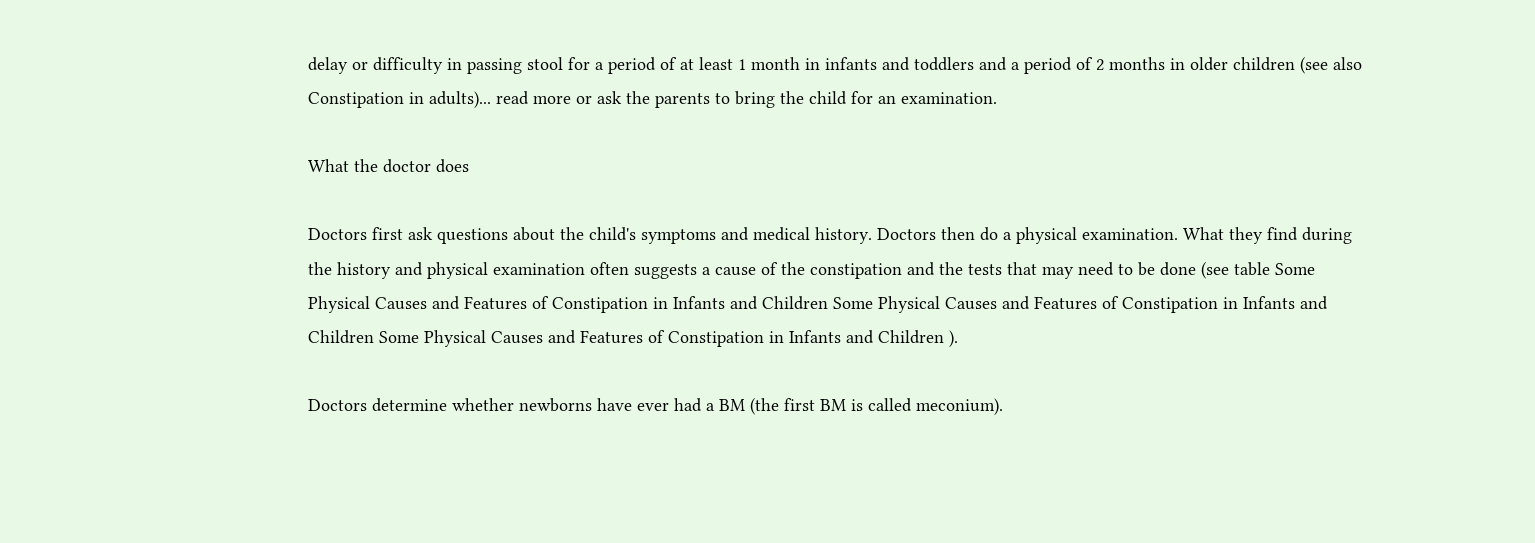delay or difficulty in passing stool for a period of at least 1 month in infants and toddlers and a period of 2 months in older children (see also Constipation in adults)... read more or ask the parents to bring the child for an examination.

What the doctor does

Doctors first ask questions about the child's symptoms and medical history. Doctors then do a physical examination. What they find during the history and physical examination often suggests a cause of the constipation and the tests that may need to be done (see table Some Physical Causes and Features of Constipation in Infants and Children Some Physical Causes and Features of Constipation in Infants and Children Some Physical Causes and Features of Constipation in Infants and Children ).

Doctors determine whether newborns have ever had a BM (the first BM is called meconium).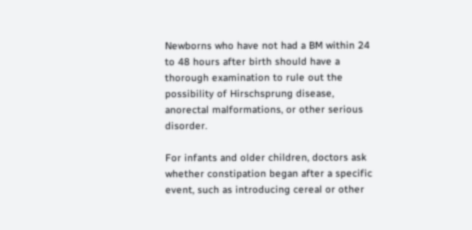Newborns who have not had a BM within 24 to 48 hours after birth should have a thorough examination to rule out the possibility of Hirschsprung disease, anorectal malformations, or other serious disorder.

For infants and older children, doctors ask whether constipation began after a specific event, such as introducing cereal or other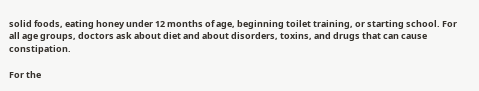solid foods, eating honey under 12 months of age, beginning toilet training, or starting school. For all age groups, doctors ask about diet and about disorders, toxins, and drugs that can cause constipation.

For the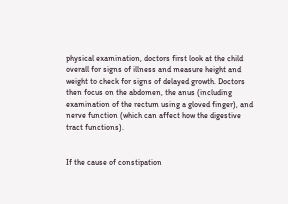physical examination, doctors first look at the child overall for signs of illness and measure height and weight to check for signs of delayed growth. Doctors then focus on the abdomen, the anus (including examination of the rectum using a gloved finger), and nerve function (which can affect how the digestive tract functions).


If the cause of constipation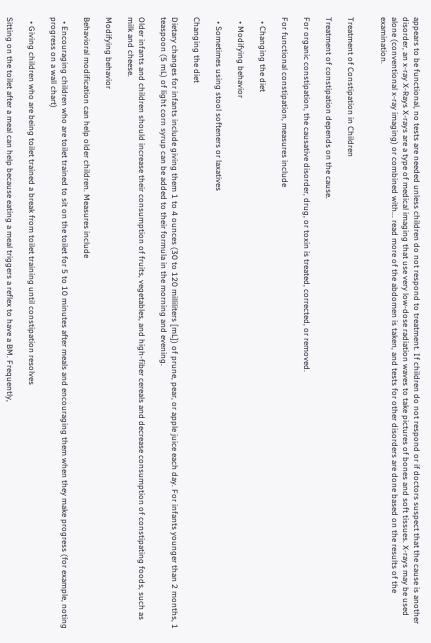appears to be functional, no tests are needed unless children do not respond to treatment. If children do not respond or if doctors suspect that the cause is another disorder, an x-ray X-Rays X-rays are a type of medical imaging that use very low-dose radiation waves to take pictures of bones and soft tissues. X-rays may be used alone (conventional x-ray imaging) or combined with... read more of the abdomen is taken, and tests for other disorders are done based on the results of the examination.


Treatment of Constipation in Children

Treatment of constipation depends on the cause.

For organic constipation, the causative disorder, drug, or toxin is treated, corrected, or removed.

For functional constipation, measures include

  • Changing the diet

  • Modifying behavior

  • Sometimes using stool softeners or laxatives

Changing the diet

Dietary changes for infants include giving them 1 to 4 ounces (30 to 120 milliliters [mL]) of prune, pear, or apple juice each day. For infants younger than 2 months, 1 teaspoon (5 mL) of light corn syrup can be added to their formula in the morning and evening.

Older infants and children should increase their consumption of fruits, vegetables, and high-fiber cereals and decrease consumption of constipating foods, such as milk and cheese.

Modifying behavior

Behavioral modification can help older children. Measures include

  • Encouraging children who are toilet trained to sit on the toilet for 5 to 10 minutes after meals and encouraging them when they make progress (for example, noting progress on a wall chart)

  • Giving children who are being toilet trained a break from toilet training until constipation resolves

Sitting on the toilet after a meal can help because eating a meal triggers a reflex to have a BM. Frequently,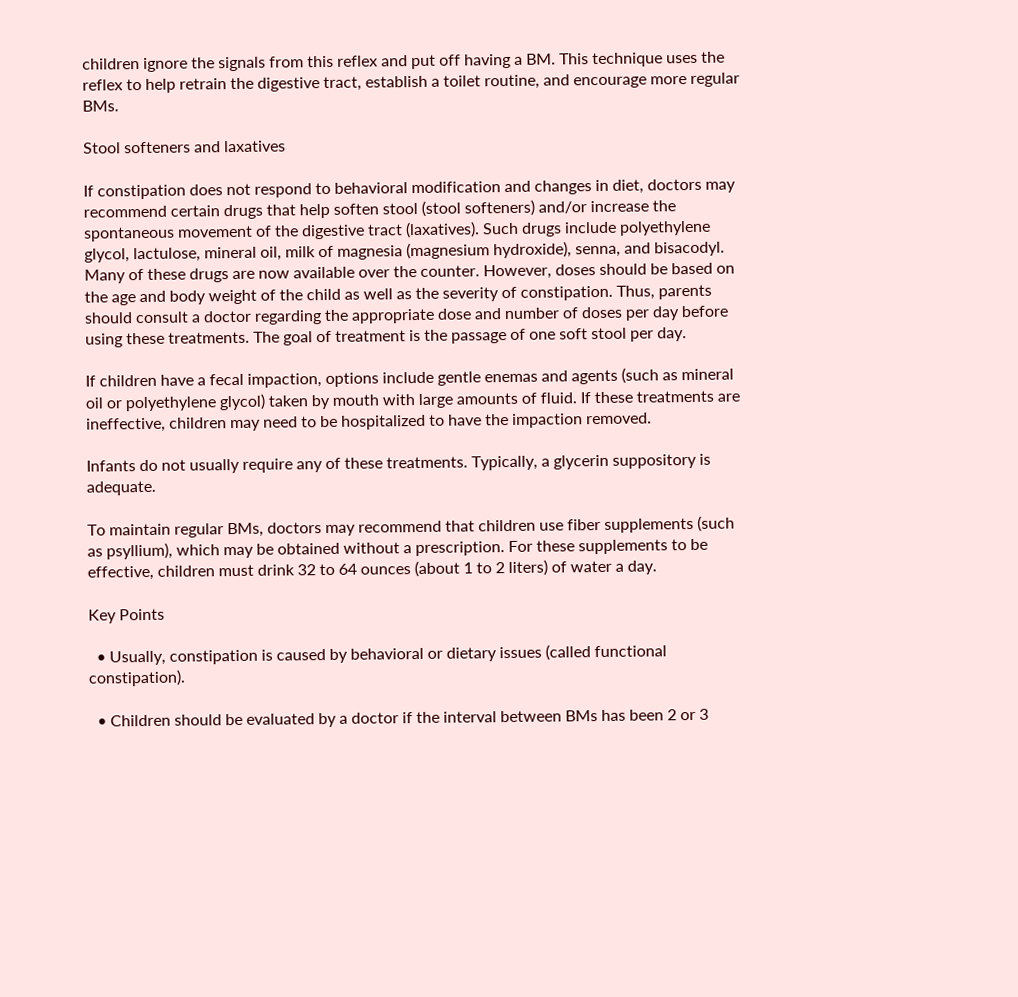children ignore the signals from this reflex and put off having a BM. This technique uses the reflex to help retrain the digestive tract, establish a toilet routine, and encourage more regular BMs.

Stool softeners and laxatives

If constipation does not respond to behavioral modification and changes in diet, doctors may recommend certain drugs that help soften stool (stool softeners) and/or increase the spontaneous movement of the digestive tract (laxatives). Such drugs include polyethylene glycol, lactulose, mineral oil, milk of magnesia (magnesium hydroxide), senna, and bisacodyl. Many of these drugs are now available over the counter. However, doses should be based on the age and body weight of the child as well as the severity of constipation. Thus, parents should consult a doctor regarding the appropriate dose and number of doses per day before using these treatments. The goal of treatment is the passage of one soft stool per day.

If children have a fecal impaction, options include gentle enemas and agents (such as mineral oil or polyethylene glycol) taken by mouth with large amounts of fluid. If these treatments are ineffective, children may need to be hospitalized to have the impaction removed.

Infants do not usually require any of these treatments. Typically, a glycerin suppository is adequate.

To maintain regular BMs, doctors may recommend that children use fiber supplements (such as psyllium), which may be obtained without a prescription. For these supplements to be effective, children must drink 32 to 64 ounces (about 1 to 2 liters) of water a day.

Key Points

  • Usually, constipation is caused by behavioral or dietary issues (called functional constipation).

  • Children should be evaluated by a doctor if the interval between BMs has been 2 or 3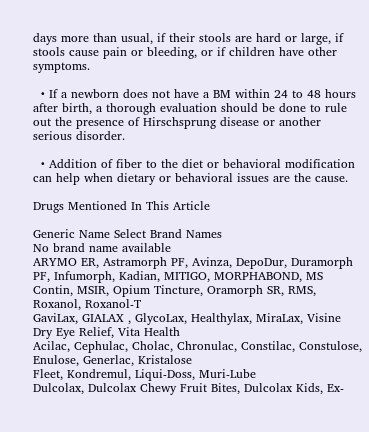days more than usual, if their stools are hard or large, if stools cause pain or bleeding, or if children have other symptoms.

  • If a newborn does not have a BM within 24 to 48 hours after birth, a thorough evaluation should be done to rule out the presence of Hirschsprung disease or another serious disorder.

  • Addition of fiber to the diet or behavioral modification can help when dietary or behavioral issues are the cause.

Drugs Mentioned In This Article

Generic Name Select Brand Names
No brand name available
ARYMO ER, Astramorph PF, Avinza, DepoDur, Duramorph PF, Infumorph, Kadian, MITIGO, MORPHABOND, MS Contin, MSIR, Opium Tincture, Oramorph SR, RMS, Roxanol, Roxanol-T
GaviLax, GIALAX , GlycoLax, Healthylax, MiraLax, Visine Dry Eye Relief, Vita Health
Acilac, Cephulac, Cholac, Chronulac, Constilac, Constulose, Enulose, Generlac, Kristalose
Fleet, Kondremul, Liqui-Doss, Muri-Lube
Dulcolax, Dulcolax Chewy Fruit Bites, Dulcolax Kids, Ex-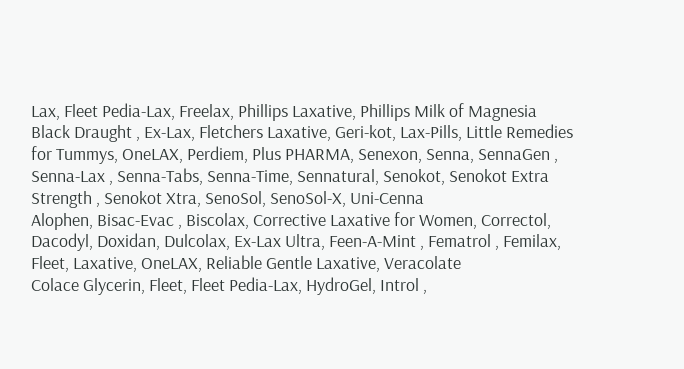Lax, Fleet Pedia-Lax, Freelax, Phillips Laxative, Phillips Milk of Magnesia
Black Draught , Ex-Lax, Fletchers Laxative, Geri-kot, Lax-Pills, Little Remedies for Tummys, OneLAX, Perdiem, Plus PHARMA, Senexon, Senna, SennaGen , Senna-Lax , Senna-Tabs, Senna-Time, Sennatural, Senokot, Senokot Extra Strength , Senokot Xtra, SenoSol, SenoSol-X, Uni-Cenna
Alophen, Bisac-Evac , Biscolax, Corrective Laxative for Women, Correctol, Dacodyl, Doxidan, Dulcolax, Ex-Lax Ultra, Feen-A-Mint , Fematrol , Femilax, Fleet, Laxative, OneLAX, Reliable Gentle Laxative, Veracolate
Colace Glycerin, Fleet, Fleet Pedia-Lax, HydroGel, Introl ,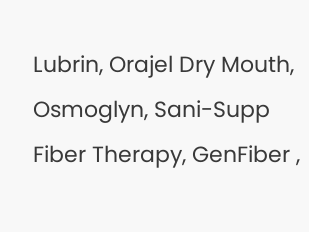Lubrin, Orajel Dry Mouth, Osmoglyn, Sani-Supp
Fiber Therapy, GenFiber ,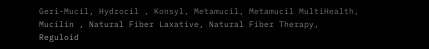Geri-Mucil, Hydrocil , Konsyl, Metamucil, Metamucil MultiHealth, Mucilin , Natural Fiber Laxative, Natural Fiber Therapy, Reguloid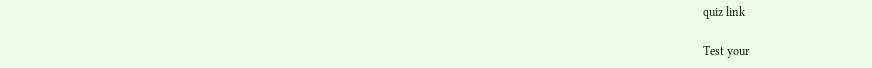quiz link

Test your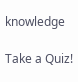knowledge

Take a Quiz!